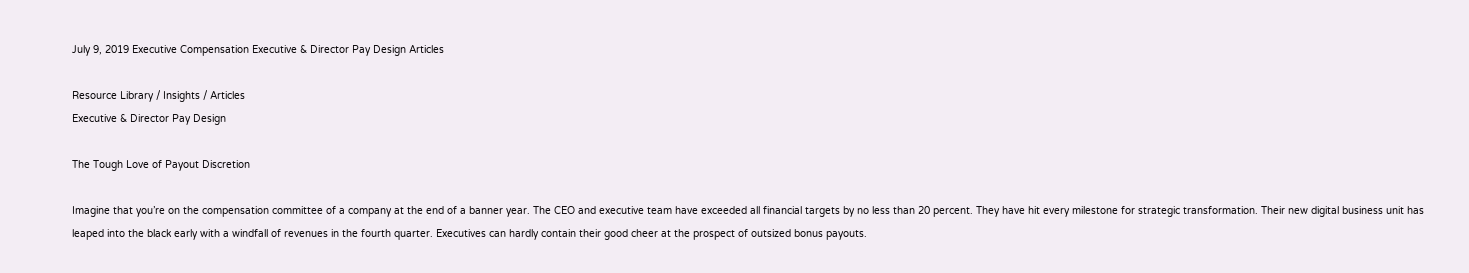July 9, 2019 Executive Compensation Executive & Director Pay Design Articles

Resource Library / Insights / Articles
Executive & Director Pay Design

The Tough Love of Payout Discretion

Imagine that you’re on the compensation committee of a company at the end of a banner year. The CEO and executive team have exceeded all financial targets by no less than 20 percent. They have hit every milestone for strategic transformation. Their new digital business unit has leaped into the black early with a windfall of revenues in the fourth quarter. Executives can hardly contain their good cheer at the prospect of outsized bonus payouts.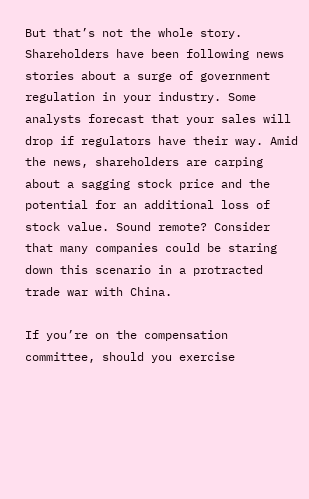But that’s not the whole story. Shareholders have been following news stories about a surge of government regulation in your industry. Some analysts forecast that your sales will drop if regulators have their way. Amid the news, shareholders are carping about a sagging stock price and the potential for an additional loss of stock value. Sound remote? Consider that many companies could be staring down this scenario in a protracted trade war with China.

If you’re on the compensation committee, should you exercise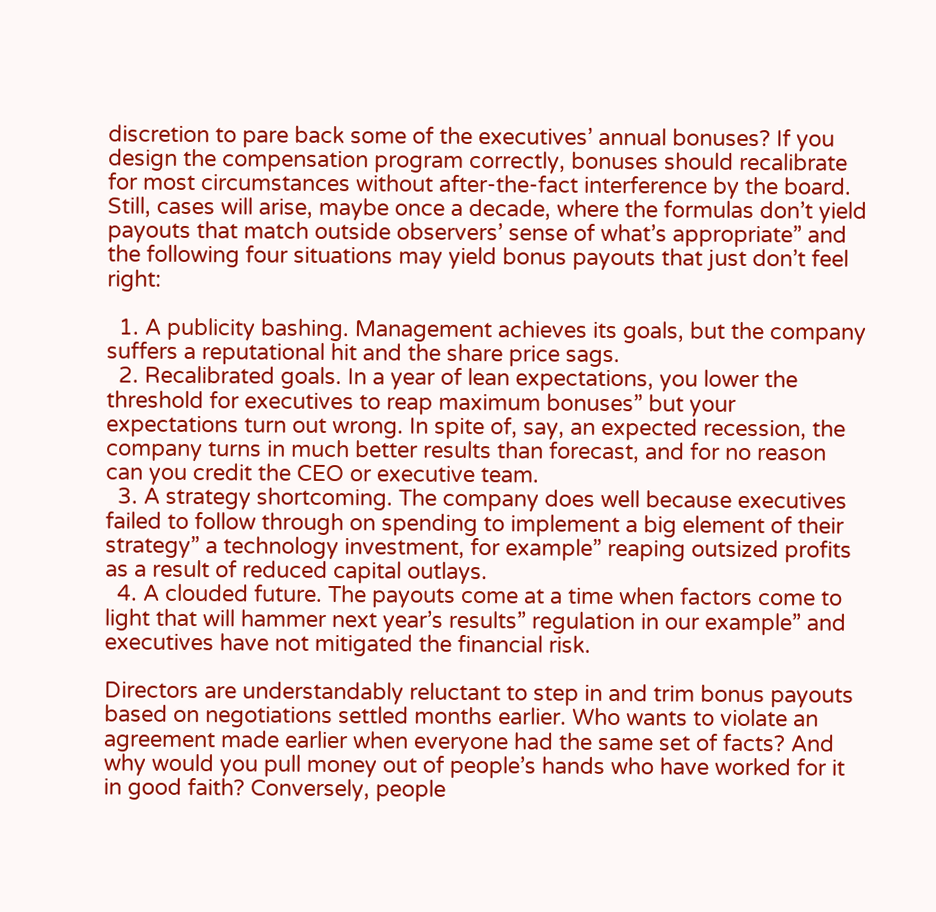discretion to pare back some of the executives’ annual bonuses? If you design the compensation program correctly, bonuses should recalibrate for most circumstances without after-the-fact interference by the board. Still, cases will arise, maybe once a decade, where the formulas don’t yield payouts that match outside observers’ sense of what’s appropriate” and the following four situations may yield bonus payouts that just don’t feel right:

  1. A publicity bashing. Management achieves its goals, but the company suffers a reputational hit and the share price sags.
  2. Recalibrated goals. In a year of lean expectations, you lower the threshold for executives to reap maximum bonuses” but your expectations turn out wrong. In spite of, say, an expected recession, the company turns in much better results than forecast, and for no reason can you credit the CEO or executive team.
  3. A strategy shortcoming. The company does well because executives failed to follow through on spending to implement a big element of their strategy” a technology investment, for example” reaping outsized profits as a result of reduced capital outlays.
  4. A clouded future. The payouts come at a time when factors come to light that will hammer next year’s results” regulation in our example” and executives have not mitigated the financial risk.

Directors are understandably reluctant to step in and trim bonus payouts based on negotiations settled months earlier. Who wants to violate an agreement made earlier when everyone had the same set of facts? And why would you pull money out of people’s hands who have worked for it in good faith? Conversely, people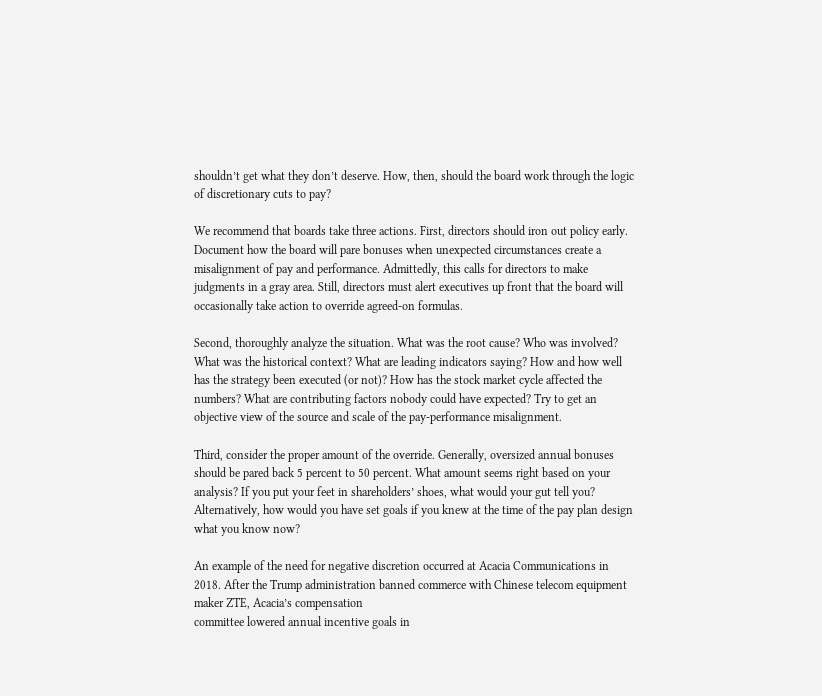shouldn’t get what they don’t deserve. How, then, should the board work through the logic of discretionary cuts to pay?

We recommend that boards take three actions. First, directors should iron out policy early. Document how the board will pare bonuses when unexpected circumstances create a misalignment of pay and performance. Admittedly, this calls for directors to make judgments in a gray area. Still, directors must alert executives up front that the board will occasionally take action to override agreed-on formulas.

Second, thoroughly analyze the situation. What was the root cause? Who was involved? What was the historical context? What are leading indicators saying? How and how well has the strategy been executed (or not)? How has the stock market cycle affected the numbers? What are contributing factors nobody could have expected? Try to get an objective view of the source and scale of the pay-performance misalignment.

Third, consider the proper amount of the override. Generally, oversized annual bonuses should be pared back 5 percent to 50 percent. What amount seems right based on your analysis? If you put your feet in shareholders’ shoes, what would your gut tell you? Alternatively, how would you have set goals if you knew at the time of the pay plan design what you know now?

An example of the need for negative discretion occurred at Acacia Communications in 2018. After the Trump administration banned commerce with Chinese telecom equipment maker ZTE, Acacia’s compensation
committee lowered annual incentive goals in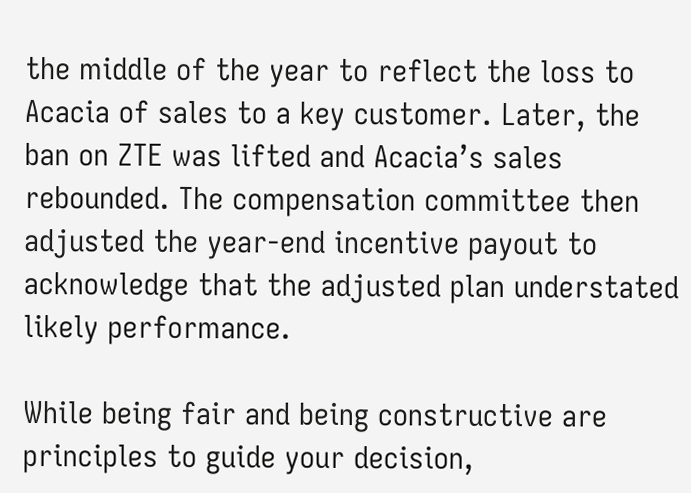the middle of the year to reflect the loss to Acacia of sales to a key customer. Later, the ban on ZTE was lifted and Acacia’s sales rebounded. The compensation committee then adjusted the year-end incentive payout to acknowledge that the adjusted plan understated likely performance.

While being fair and being constructive are principles to guide your decision,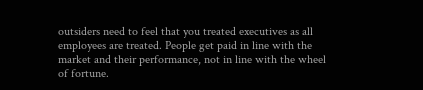outsiders need to feel that you treated executives as all employees are treated. People get paid in line with the market and their performance, not in line with the wheel of fortune.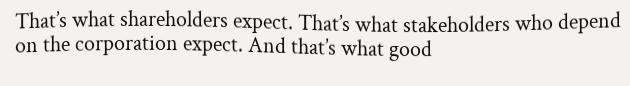That’s what shareholders expect. That’s what stakeholders who depend on the corporation expect. And that’s what good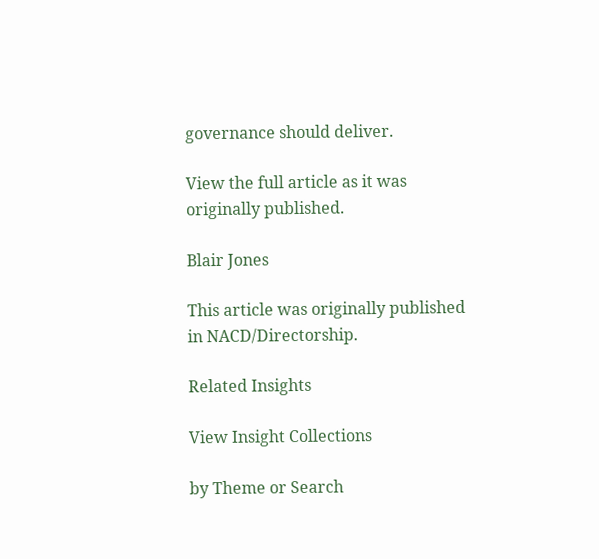governance should deliver.

View the full article as it was originally published.

Blair Jones

This article was originally published in NACD/Directorship.

Related Insights

View Insight Collections

by Theme or Search